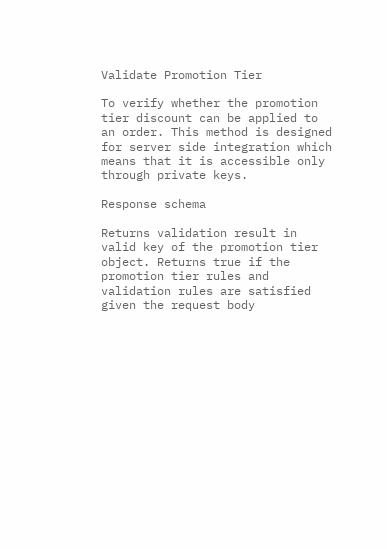Validate Promotion Tier

To verify whether the promotion tier discount can be applied to an order. This method is designed for server side integration which means that it is accessible only through private keys.

Response schema

Returns validation result in valid key of the promotion tier object. Returns true if the promotion tier rules and validation rules are satisfied given the request body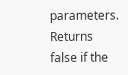parameters. Returns false if the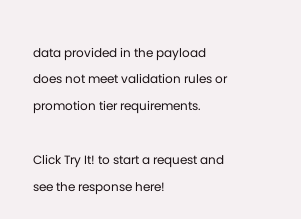data provided in the payload does not meet validation rules or promotion tier requirements.

Click Try It! to start a request and see the response here!